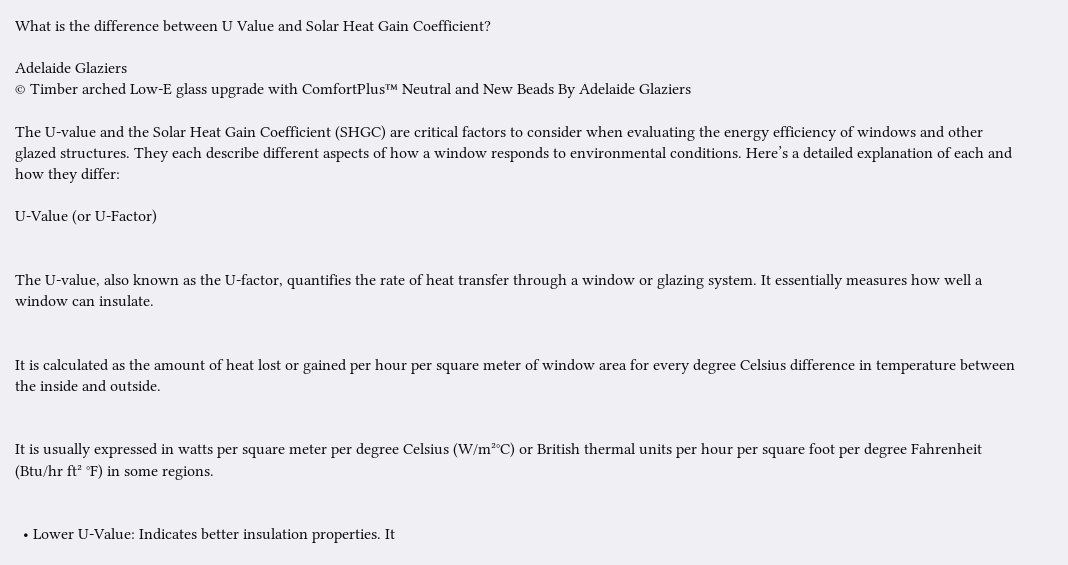What is the difference between U Value and Solar Heat Gain Coefficient?

Adelaide Glaziers
© Timber arched Low-E glass upgrade with ComfortPlus™ Neutral and New Beads By Adelaide Glaziers

The U-value and the Solar Heat Gain Coefficient (SHGC) are critical factors to consider when evaluating the energy efficiency of windows and other glazed structures. They each describe different aspects of how a window responds to environmental conditions. Here’s a detailed explanation of each and how they differ:

U-Value (or U-Factor)


The U-value, also known as the U-factor, quantifies the rate of heat transfer through a window or glazing system. It essentially measures how well a window can insulate.


It is calculated as the amount of heat lost or gained per hour per square meter of window area for every degree Celsius difference in temperature between the inside and outside.


It is usually expressed in watts per square meter per degree Celsius (W/m²°C) or British thermal units per hour per square foot per degree Fahrenheit (Btu/hr ft² °F) in some regions.


  • Lower U-Value: Indicates better insulation properties. It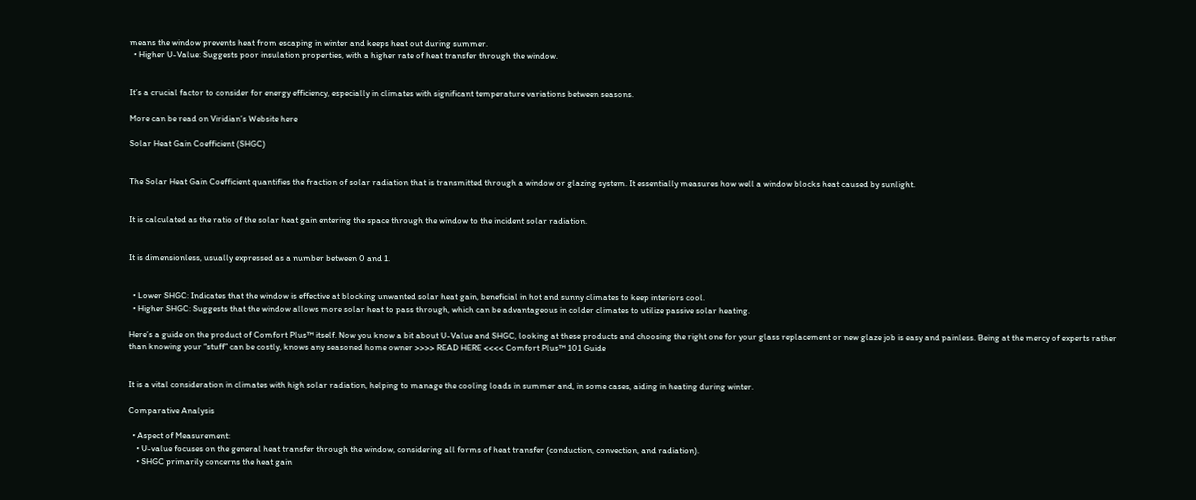means the window prevents heat from escaping in winter and keeps heat out during summer.
  • Higher U-Value: Suggests poor insulation properties, with a higher rate of heat transfer through the window.


It’s a crucial factor to consider for energy efficiency, especially in climates with significant temperature variations between seasons.

More can be read on Viridian’s Website here

Solar Heat Gain Coefficient (SHGC)


The Solar Heat Gain Coefficient quantifies the fraction of solar radiation that is transmitted through a window or glazing system. It essentially measures how well a window blocks heat caused by sunlight.


It is calculated as the ratio of the solar heat gain entering the space through the window to the incident solar radiation.


It is dimensionless, usually expressed as a number between 0 and 1.


  • Lower SHGC: Indicates that the window is effective at blocking unwanted solar heat gain, beneficial in hot and sunny climates to keep interiors cool.
  • Higher SHGC: Suggests that the window allows more solar heat to pass through, which can be advantageous in colder climates to utilize passive solar heating.

Here’s a guide on the product of Comfort Plus™ itself. Now you know a bit about U-Value and SHGC, looking at these products and choosing the right one for your glass replacement or new glaze job is easy and painless. Being at the mercy of experts rather than knowing your “stuff” can be costly, knows any seasoned home owner >>>> READ HERE <<<< Comfort Plus™ 101 Guide


It is a vital consideration in climates with high solar radiation, helping to manage the cooling loads in summer and, in some cases, aiding in heating during winter.

Comparative Analysis

  • Aspect of Measurement:
    • U-value focuses on the general heat transfer through the window, considering all forms of heat transfer (conduction, convection, and radiation).
    • SHGC primarily concerns the heat gain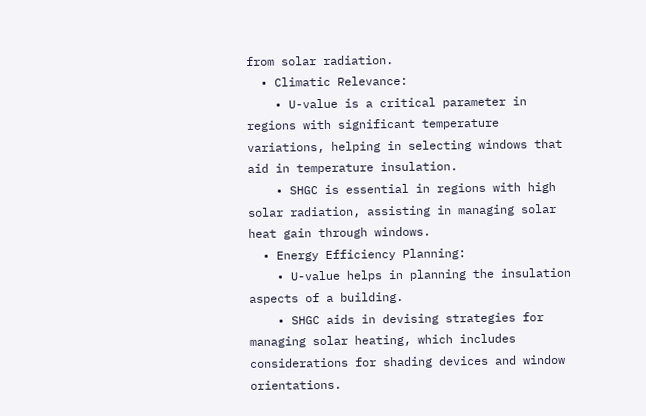from solar radiation.
  • Climatic Relevance:
    • U-value is a critical parameter in regions with significant temperature variations, helping in selecting windows that aid in temperature insulation.
    • SHGC is essential in regions with high solar radiation, assisting in managing solar heat gain through windows.
  • Energy Efficiency Planning:
    • U-value helps in planning the insulation aspects of a building.
    • SHGC aids in devising strategies for managing solar heating, which includes considerations for shading devices and window orientations.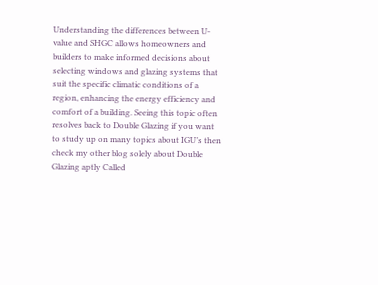Understanding the differences between U-value and SHGC allows homeowners and builders to make informed decisions about selecting windows and glazing systems that suit the specific climatic conditions of a region, enhancing the energy efficiency and comfort of a building. Seeing this topic often resolves back to Double Glazing if you want to study up on many topics about IGU’s then check my other blog solely about Double Glazing aptly Called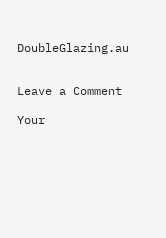DoubleGlazing.au


Leave a Comment

Your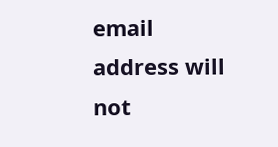email address will not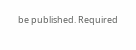be published. Required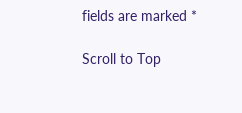fields are marked *

Scroll to Top